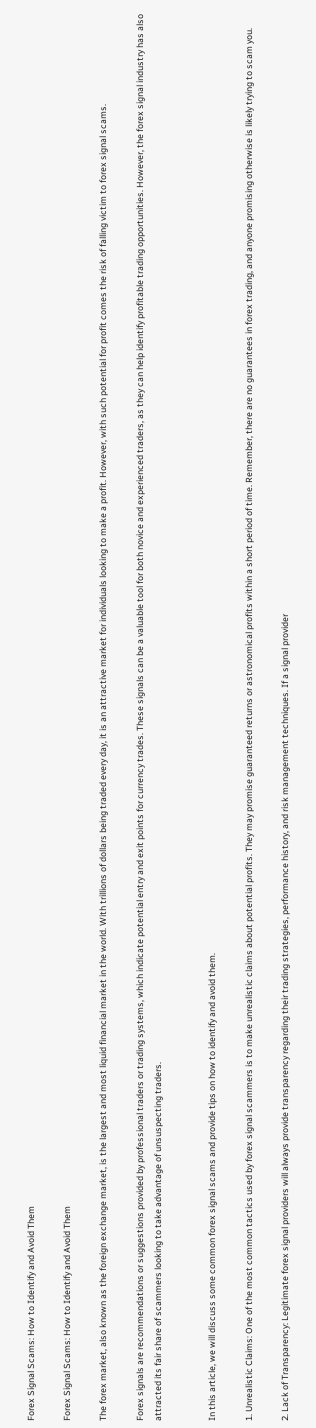Forex Signal Scams: How to Identify and Avoid Them

Forex Signal Scams: How to Identify and Avoid Them

The forex market, also known as the foreign exchange market, is the largest and most liquid financial market in the world. With trillions of dollars being traded every day, it is an attractive market for individuals looking to make a profit. However, with such potential for profit comes the risk of falling victim to forex signal scams.

Forex signals are recommendations or suggestions provided by professional traders or trading systems, which indicate potential entry and exit points for currency trades. These signals can be a valuable tool for both novice and experienced traders, as they can help identify profitable trading opportunities. However, the forex signal industry has also attracted its fair share of scammers looking to take advantage of unsuspecting traders.


In this article, we will discuss some common forex signal scams and provide tips on how to identify and avoid them.

1. Unrealistic Claims: One of the most common tactics used by forex signal scammers is to make unrealistic claims about potential profits. They may promise guaranteed returns or astronomical profits within a short period of time. Remember, there are no guarantees in forex trading, and anyone promising otherwise is likely trying to scam you.

2. Lack of Transparency: Legitimate forex signal providers will always provide transparency regarding their trading strategies, performance history, and risk management techniques. If a signal provider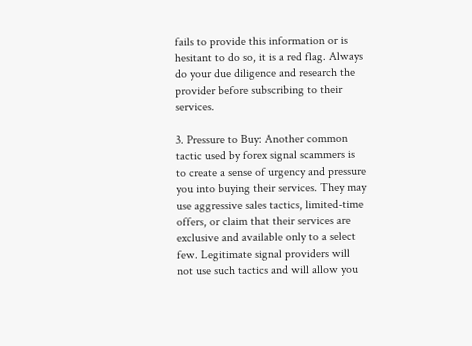fails to provide this information or is hesitant to do so, it is a red flag. Always do your due diligence and research the provider before subscribing to their services.

3. Pressure to Buy: Another common tactic used by forex signal scammers is to create a sense of urgency and pressure you into buying their services. They may use aggressive sales tactics, limited-time offers, or claim that their services are exclusive and available only to a select few. Legitimate signal providers will not use such tactics and will allow you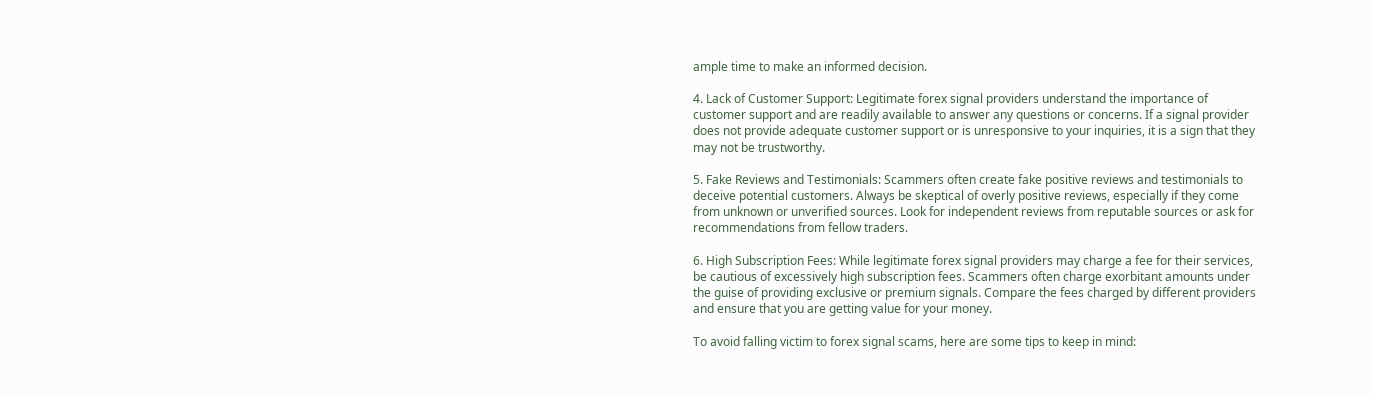ample time to make an informed decision.

4. Lack of Customer Support: Legitimate forex signal providers understand the importance of customer support and are readily available to answer any questions or concerns. If a signal provider does not provide adequate customer support or is unresponsive to your inquiries, it is a sign that they may not be trustworthy.

5. Fake Reviews and Testimonials: Scammers often create fake positive reviews and testimonials to deceive potential customers. Always be skeptical of overly positive reviews, especially if they come from unknown or unverified sources. Look for independent reviews from reputable sources or ask for recommendations from fellow traders.

6. High Subscription Fees: While legitimate forex signal providers may charge a fee for their services, be cautious of excessively high subscription fees. Scammers often charge exorbitant amounts under the guise of providing exclusive or premium signals. Compare the fees charged by different providers and ensure that you are getting value for your money.

To avoid falling victim to forex signal scams, here are some tips to keep in mind: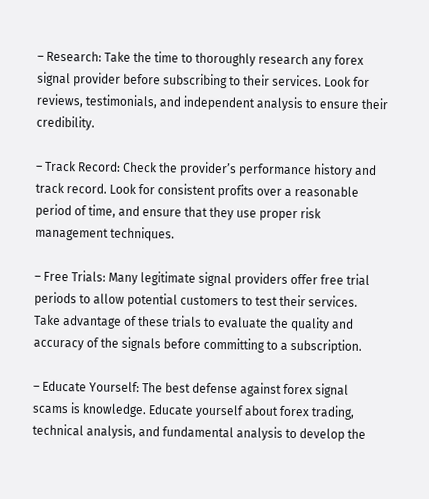– Research: Take the time to thoroughly research any forex signal provider before subscribing to their services. Look for reviews, testimonials, and independent analysis to ensure their credibility.

– Track Record: Check the provider’s performance history and track record. Look for consistent profits over a reasonable period of time, and ensure that they use proper risk management techniques.

– Free Trials: Many legitimate signal providers offer free trial periods to allow potential customers to test their services. Take advantage of these trials to evaluate the quality and accuracy of the signals before committing to a subscription.

– Educate Yourself: The best defense against forex signal scams is knowledge. Educate yourself about forex trading, technical analysis, and fundamental analysis to develop the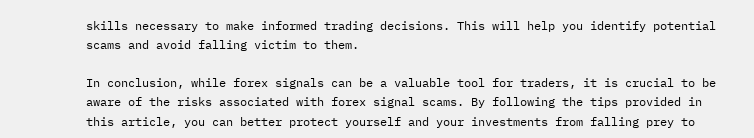skills necessary to make informed trading decisions. This will help you identify potential scams and avoid falling victim to them.

In conclusion, while forex signals can be a valuable tool for traders, it is crucial to be aware of the risks associated with forex signal scams. By following the tips provided in this article, you can better protect yourself and your investments from falling prey to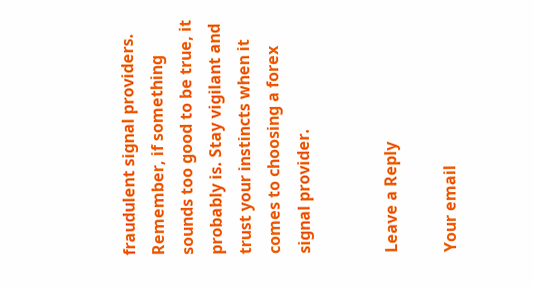fraudulent signal providers. Remember, if something sounds too good to be true, it probably is. Stay vigilant and trust your instincts when it comes to choosing a forex signal provider.


Leave a Reply

Your email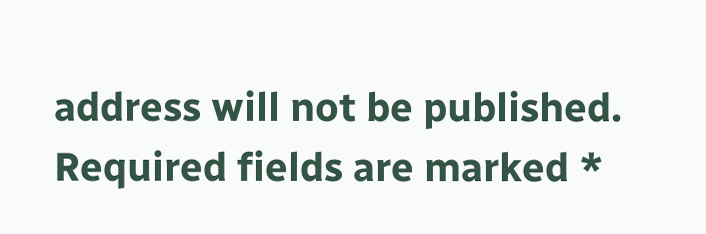address will not be published. Required fields are marked *